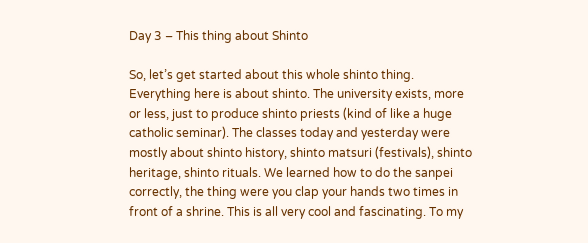Day 3 – This thing about Shinto

So, let’s get started about this whole shinto thing. Everything here is about shinto. The university exists, more or less, just to produce shinto priests (kind of like a huge catholic seminar). The classes today and yesterday were mostly about shinto history, shinto matsuri (festivals), shinto heritage, shinto rituals. We learned how to do the sanpei correctly, the thing were you clap your hands two times in front of a shrine. This is all very cool and fascinating. To my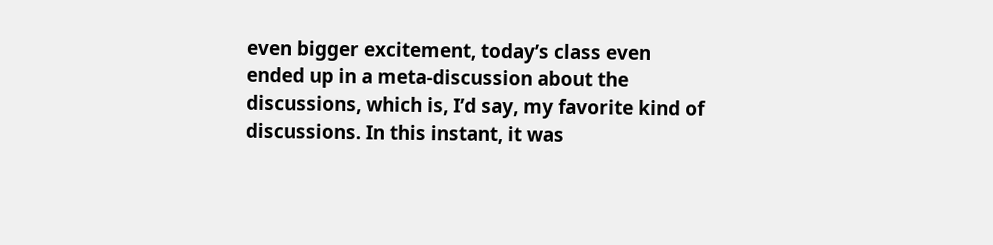even bigger excitement, today’s class even ended up in a meta-discussion about the discussions, which is, I’d say, my favorite kind of discussions. In this instant, it was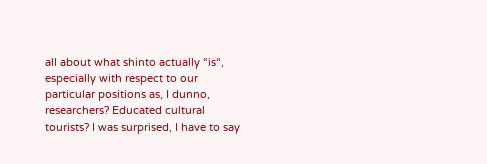all about what shinto actually “is“, especially with respect to our particular positions as, I dunno, researchers? Educated cultural tourists? I was surprised, I have to say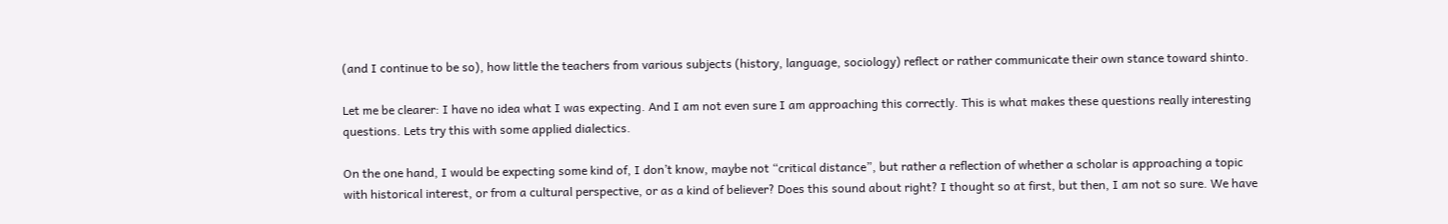(and I continue to be so), how little the teachers from various subjects (history, language, sociology) reflect or rather communicate their own stance toward shinto.

Let me be clearer: I have no idea what I was expecting. And I am not even sure I am approaching this correctly. This is what makes these questions really interesting questions. Lets try this with some applied dialectics.

On the one hand, I would be expecting some kind of, I don’t know, maybe not “critical distance”, but rather a reflection of whether a scholar is approaching a topic with historical interest, or from a cultural perspective, or as a kind of believer? Does this sound about right? I thought so at first, but then, I am not so sure. We have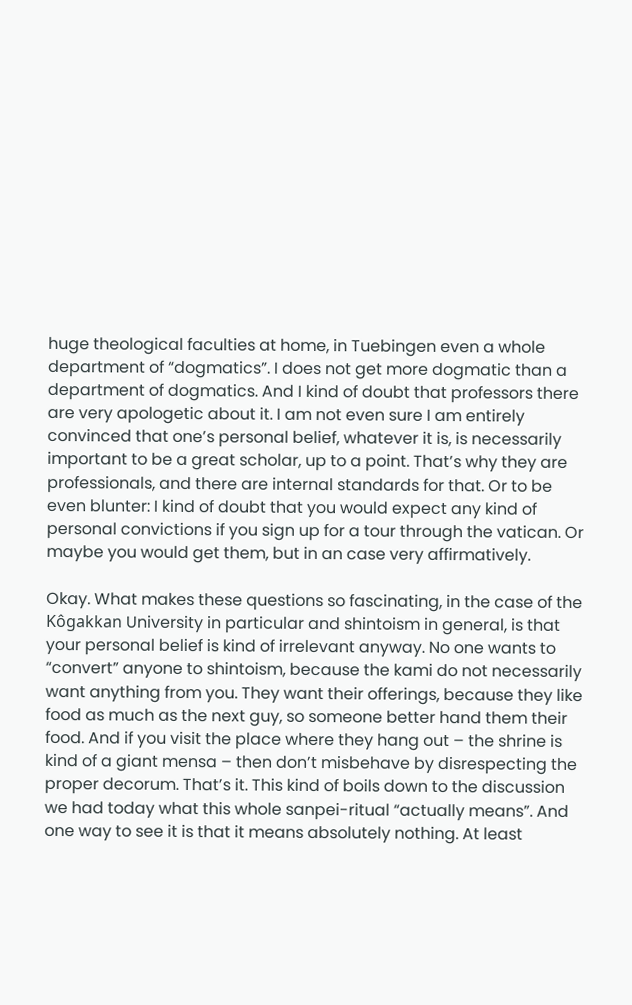huge theological faculties at home, in Tuebingen even a whole department of “dogmatics”. I does not get more dogmatic than a department of dogmatics. And I kind of doubt that professors there are very apologetic about it. I am not even sure I am entirely convinced that one’s personal belief, whatever it is, is necessarily important to be a great scholar, up to a point. That’s why they are professionals, and there are internal standards for that. Or to be even blunter: I kind of doubt that you would expect any kind of personal convictions if you sign up for a tour through the vatican. Or maybe you would get them, but in an case very affirmatively.

Okay. What makes these questions so fascinating, in the case of the Kôgakkan University in particular and shintoism in general, is that your personal belief is kind of irrelevant anyway. No one wants to “convert” anyone to shintoism, because the kami do not necessarily want anything from you. They want their offerings, because they like food as much as the next guy, so someone better hand them their food. And if you visit the place where they hang out – the shrine is kind of a giant mensa – then don’t misbehave by disrespecting the proper decorum. That’s it. This kind of boils down to the discussion we had today what this whole sanpei-ritual “actually means”. And one way to see it is that it means absolutely nothing. At least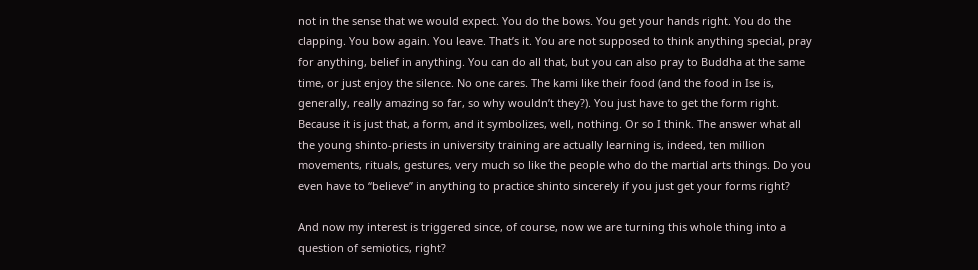not in the sense that we would expect. You do the bows. You get your hands right. You do the clapping. You bow again. You leave. That’s it. You are not supposed to think anything special, pray for anything, belief in anything. You can do all that, but you can also pray to Buddha at the same time, or just enjoy the silence. No one cares. The kami like their food (and the food in Ise is, generally, really amazing so far, so why wouldn’t they?). You just have to get the form right. Because it is just that, a form, and it symbolizes, well, nothing. Or so I think. The answer what all the young shinto-priests in university training are actually learning is, indeed, ten million movements, rituals, gestures, very much so like the people who do the martial arts things. Do you even have to “believe” in anything to practice shinto sincerely if you just get your forms right?

And now my interest is triggered since, of course, now we are turning this whole thing into a question of semiotics, right?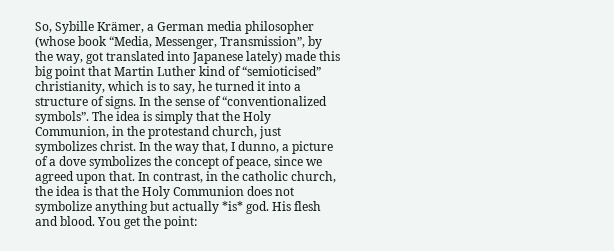So, Sybille Krämer, a German media philosopher (whose book “Media, Messenger, Transmission”, by the way, got translated into Japanese lately) made this big point that Martin Luther kind of “semioticised” christianity, which is to say, he turned it into a structure of signs. In the sense of “conventionalized symbols”. The idea is simply that the Holy Communion, in the protestand church, just symbolizes christ. In the way that, I dunno, a picture of a dove symbolizes the concept of peace, since we agreed upon that. In contrast, in the catholic church, the idea is that the Holy Communion does not symbolize anything but actually *is* god. His flesh and blood. You get the point: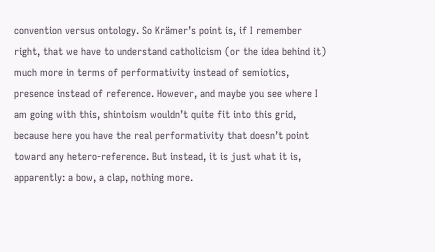convention versus ontology. So Krämer’s point is, if I remember right, that we have to understand catholicism (or the idea behind it) much more in terms of performativity instead of semiotics, presence instead of reference. However, and maybe you see where I am going with this, shintoism wouldn’t quite fit into this grid, because here you have the real performativity that doesn’t point toward any hetero-reference. But instead, it is just what it is, apparently: a bow, a clap, nothing more.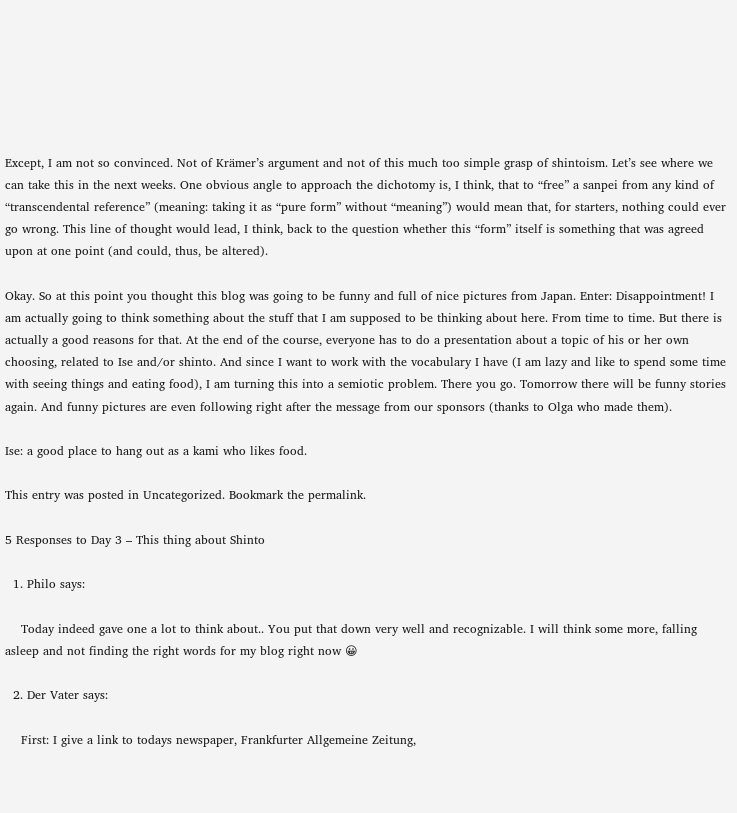Except, I am not so convinced. Not of Krämer’s argument and not of this much too simple grasp of shintoism. Let’s see where we can take this in the next weeks. One obvious angle to approach the dichotomy is, I think, that to “free” a sanpei from any kind of “transcendental reference” (meaning: taking it as “pure form” without “meaning”) would mean that, for starters, nothing could ever go wrong. This line of thought would lead, I think, back to the question whether this “form” itself is something that was agreed upon at one point (and could, thus, be altered).

Okay. So at this point you thought this blog was going to be funny and full of nice pictures from Japan. Enter: Disappointment! I am actually going to think something about the stuff that I am supposed to be thinking about here. From time to time. But there is actually a good reasons for that. At the end of the course, everyone has to do a presentation about a topic of his or her own choosing, related to Ise and/or shinto. And since I want to work with the vocabulary I have (I am lazy and like to spend some time with seeing things and eating food), I am turning this into a semiotic problem. There you go. Tomorrow there will be funny stories again. And funny pictures are even following right after the message from our sponsors (thanks to Olga who made them).

Ise: a good place to hang out as a kami who likes food.

This entry was posted in Uncategorized. Bookmark the permalink.

5 Responses to Day 3 – This thing about Shinto

  1. Philo says:

    Today indeed gave one a lot to think about.. You put that down very well and recognizable. I will think some more, falling asleep and not finding the right words for my blog right now 😀

  2. Der Vater says:

    First: I give a link to todays newspaper, Frankfurter Allgemeine Zeitung,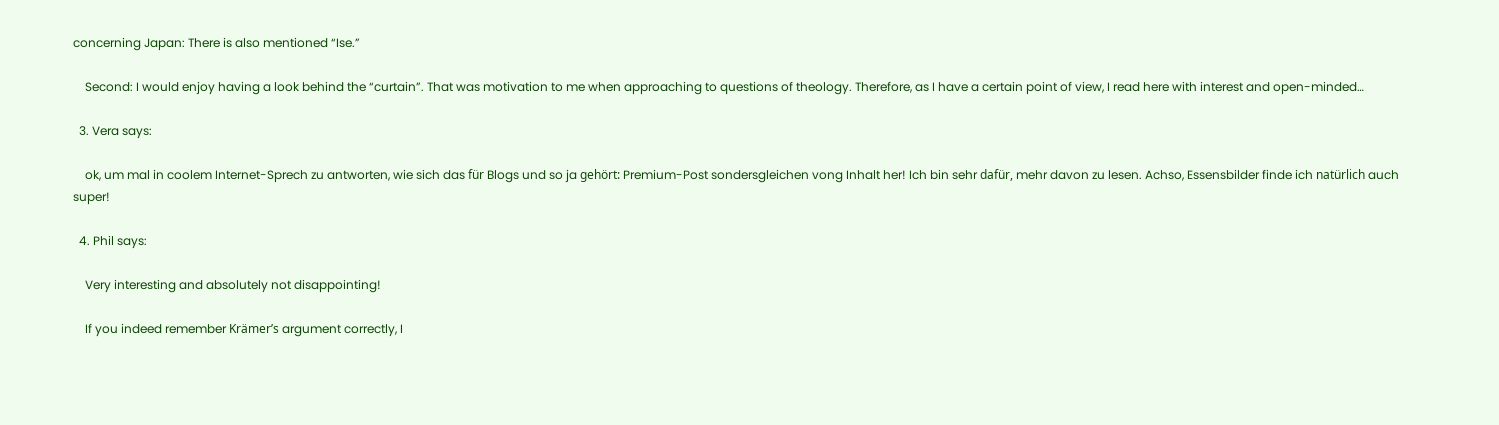concerning Japan: There is also mentioned “Ise.”

    Second: I would enjoy having a look behind the “curtain”. That was motivation to me when approaching to questions of theology. Therefore, as I have a certain point of view, I read here with interest and open-minded…

  3. Vera says:

    ok, um mal in coolem Internet-Sprech zu antworten, wie sich das für Blogs und so ja gehört: Premium-Post sondersgleichen vong Inhalt her! Ich bin sehr dafür, mehr davon zu lesen. Achso, Essensbilder finde ich natürlich auch super!

  4. Phil says:

    Very interesting and absolutely not disappointing!

    If you indeed remember Krämer’s argument correctly, I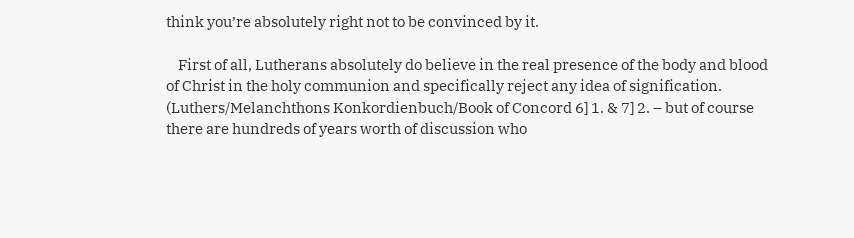think you’re absolutely right not to be convinced by it.

    First of all, Lutherans absolutely do believe in the real presence of the body and blood of Christ in the holy communion and specifically reject any idea of signification. (Luthers/Melanchthons Konkordienbuch/Book of Concord 6] 1. & 7] 2. – but of course there are hundreds of years worth of discussion who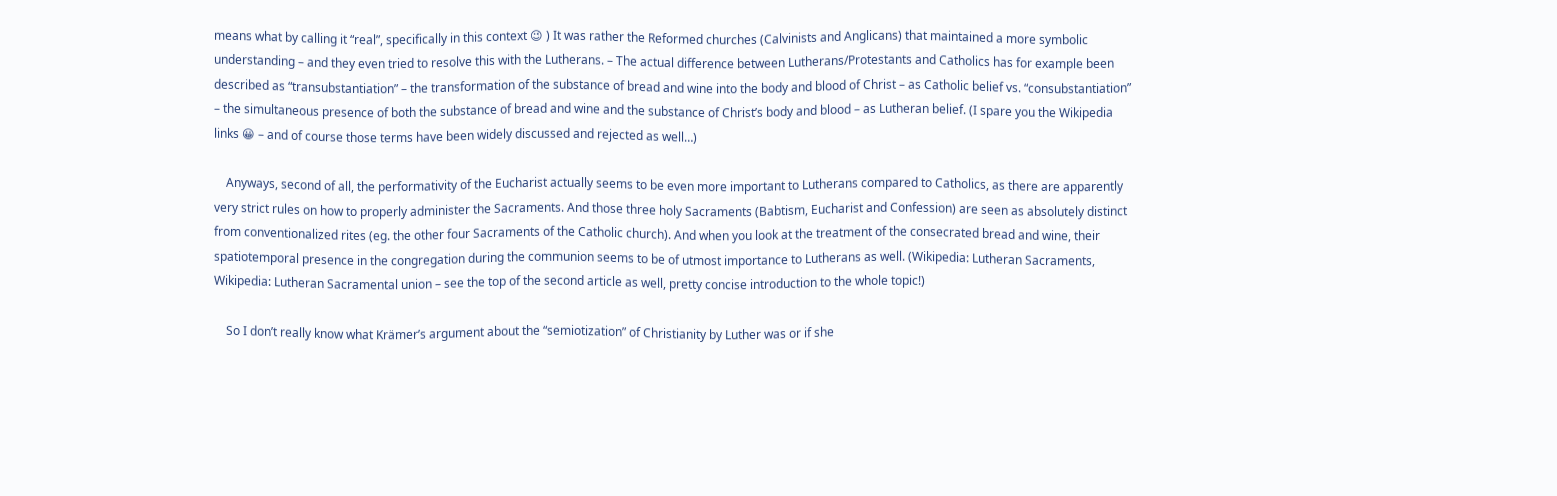means what by calling it “real”, specifically in this context 😉 ) It was rather the Reformed churches (Calvinists and Anglicans) that maintained a more symbolic understanding – and they even tried to resolve this with the Lutherans. – The actual difference between Lutherans/Protestants and Catholics has for example been described as “transubstantiation” – the transformation of the substance of bread and wine into the body and blood of Christ – as Catholic belief vs. “consubstantiation” – the simultaneous presence of both the substance of bread and wine and the substance of Christ’s body and blood – as Lutheran belief. (I spare you the Wikipedia links 😀 – and of course those terms have been widely discussed and rejected as well…)

    Anyways, second of all, the performativity of the Eucharist actually seems to be even more important to Lutherans compared to Catholics, as there are apparently very strict rules on how to properly administer the Sacraments. And those three holy Sacraments (Babtism, Eucharist and Confession) are seen as absolutely distinct from conventionalized rites (eg. the other four Sacraments of the Catholic church). And when you look at the treatment of the consecrated bread and wine, their spatiotemporal presence in the congregation during the communion seems to be of utmost importance to Lutherans as well. (Wikipedia: Lutheran Sacraments, Wikipedia: Lutheran Sacramental union – see the top of the second article as well, pretty concise introduction to the whole topic!)

    So I don’t really know what Krämer’s argument about the “semiotization” of Christianity by Luther was or if she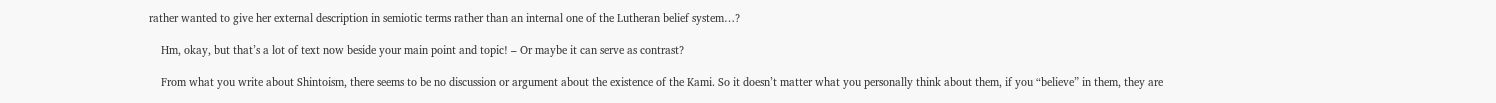rather wanted to give her external description in semiotic terms rather than an internal one of the Lutheran belief system…?

    Hm, okay, but that’s a lot of text now beside your main point and topic! – Or maybe it can serve as contrast?

    From what you write about Shintoism, there seems to be no discussion or argument about the existence of the Kami. So it doesn’t matter what you personally think about them, if you “believe” in them, they are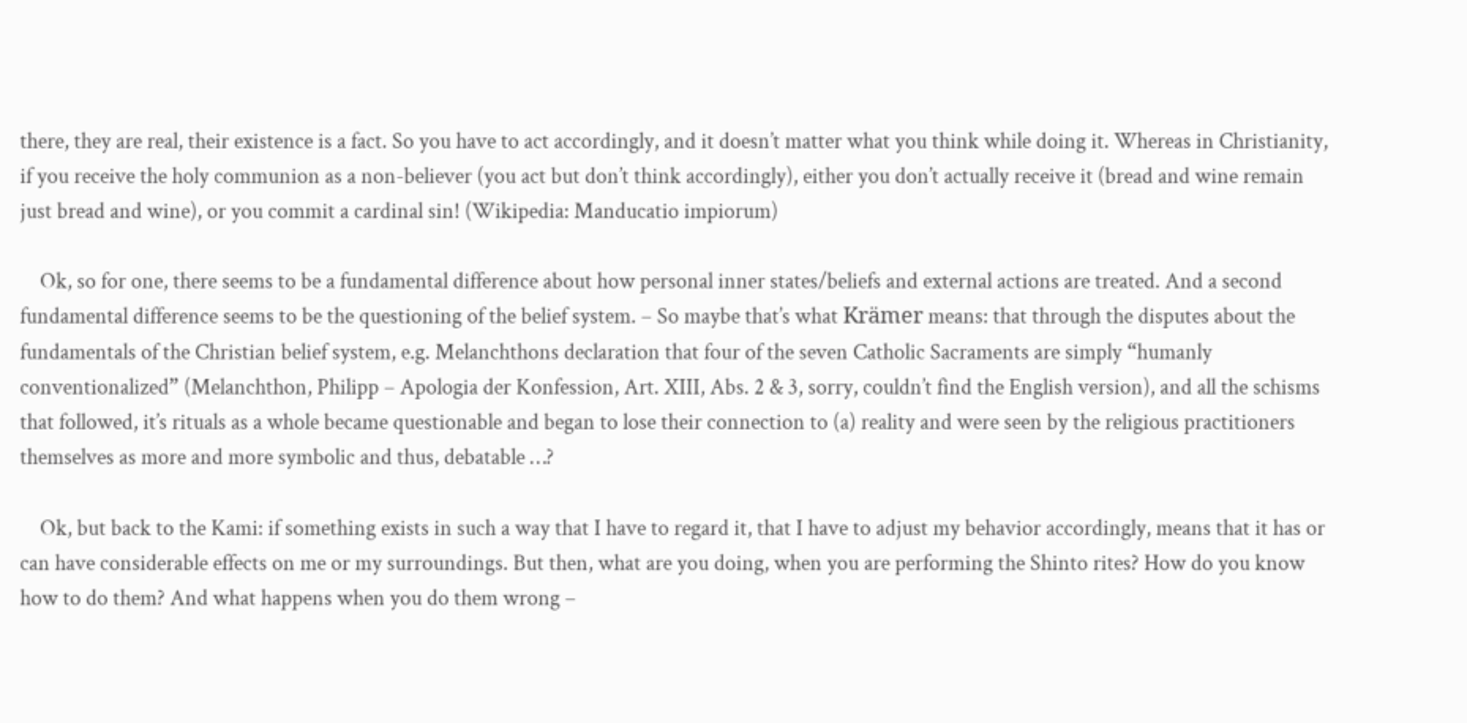there, they are real, their existence is a fact. So you have to act accordingly, and it doesn’t matter what you think while doing it. Whereas in Christianity, if you receive the holy communion as a non-believer (you act but don’t think accordingly), either you don’t actually receive it (bread and wine remain just bread and wine), or you commit a cardinal sin! (Wikipedia: Manducatio impiorum)

    Ok, so for one, there seems to be a fundamental difference about how personal inner states/beliefs and external actions are treated. And a second fundamental difference seems to be the questioning of the belief system. – So maybe that’s what Krämer means: that through the disputes about the fundamentals of the Christian belief system, e.g. Melanchthons declaration that four of the seven Catholic Sacraments are simply “humanly conventionalized” (Melanchthon, Philipp – Apologia der Konfession, Art. XIII, Abs. 2 & 3, sorry, couldn’t find the English version), and all the schisms that followed, it’s rituals as a whole became questionable and began to lose their connection to (a) reality and were seen by the religious practitioners themselves as more and more symbolic and thus, debatable …?

    Ok, but back to the Kami: if something exists in such a way that I have to regard it, that I have to adjust my behavior accordingly, means that it has or can have considerable effects on me or my surroundings. But then, what are you doing, when you are performing the Shinto rites? How do you know how to do them? And what happens when you do them wrong –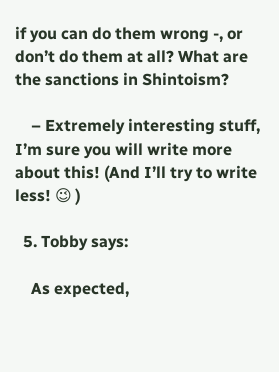if you can do them wrong -, or don’t do them at all? What are the sanctions in Shintoism?

    – Extremely interesting stuff, I’m sure you will write more about this! (And I’ll try to write less! 😉 )

  5. Tobby says:

    As expected,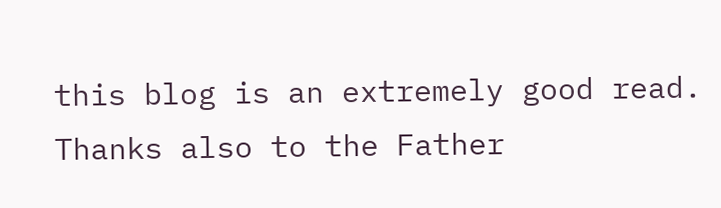this blog is an extremely good read. Thanks also to the Father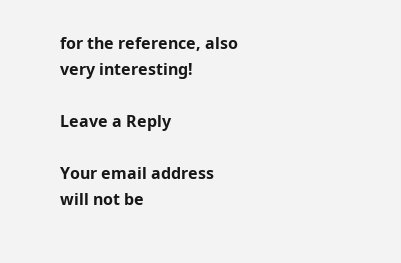for the reference, also very interesting!

Leave a Reply

Your email address will not be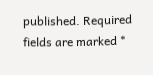published. Required fields are marked *